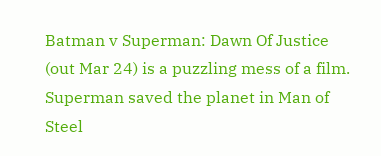Batman v Superman: Dawn Of Justice (out Mar 24) is a puzzling mess of a film. Superman saved the planet in Man of Steel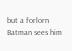but a forlorn Batman sees him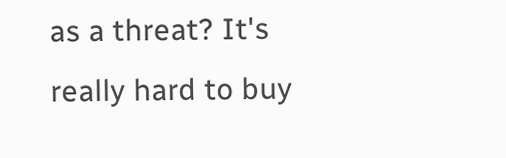as a threat? It's really hard to buy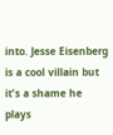into. Jesse Eisenberg is a cool villain but it's a shame he plays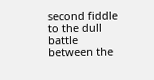second fiddle to the dull battle between the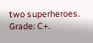two superheroes. Grade: C+.